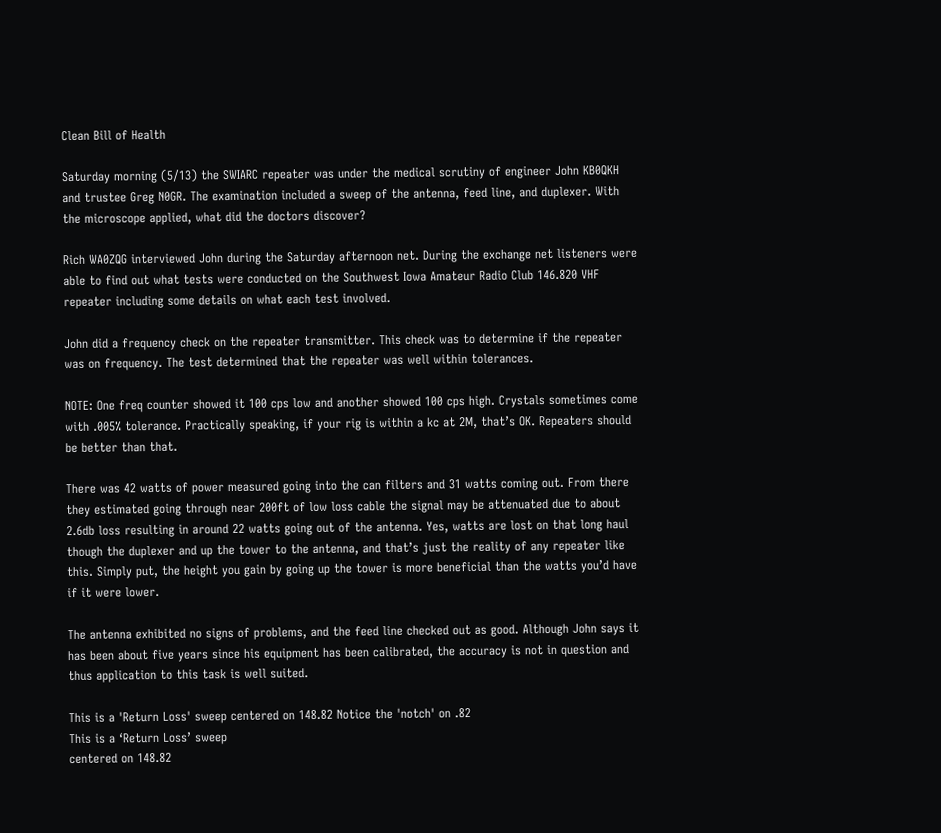Clean Bill of Health

Saturday morning (5/13) the SWIARC repeater was under the medical scrutiny of engineer John KB0QKH and trustee Greg N0GR. The examination included a sweep of the antenna, feed line, and duplexer. With the microscope applied, what did the doctors discover?

Rich WA0ZQG interviewed John during the Saturday afternoon net. During the exchange net listeners were able to find out what tests were conducted on the Southwest Iowa Amateur Radio Club 146.820 VHF repeater including some details on what each test involved.

John did a frequency check on the repeater transmitter. This check was to determine if the repeater was on frequency. The test determined that the repeater was well within tolerances.

NOTE: One freq counter showed it 100 cps low and another showed 100 cps high. Crystals sometimes come with .005% tolerance. Practically speaking, if your rig is within a kc at 2M, that’s OK. Repeaters should be better than that.

There was 42 watts of power measured going into the can filters and 31 watts coming out. From there they estimated going through near 200ft of low loss cable the signal may be attenuated due to about 2.6db loss resulting in around 22 watts going out of the antenna. Yes, watts are lost on that long haul though the duplexer and up the tower to the antenna, and that’s just the reality of any repeater like this. Simply put, the height you gain by going up the tower is more beneficial than the watts you’d have if it were lower.

The antenna exhibited no signs of problems, and the feed line checked out as good. Although John says it has been about five years since his equipment has been calibrated, the accuracy is not in question and thus application to this task is well suited.

This is a 'Return Loss' sweep centered on 148.82 Notice the 'notch' on .82
This is a ‘Return Loss’ sweep
centered on 148.82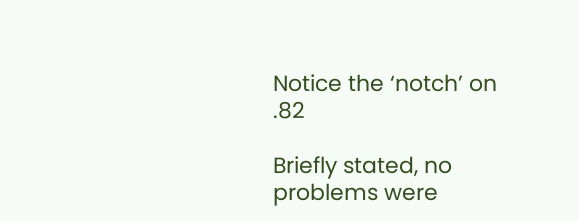Notice the ‘notch’ on .82

Briefly stated, no problems were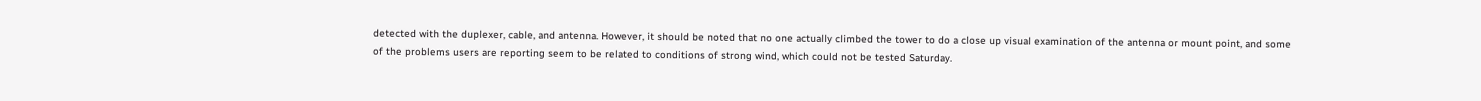detected with the duplexer, cable, and antenna. However, it should be noted that no one actually climbed the tower to do a close up visual examination of the antenna or mount point, and some of the problems users are reporting seem to be related to conditions of strong wind, which could not be tested Saturday.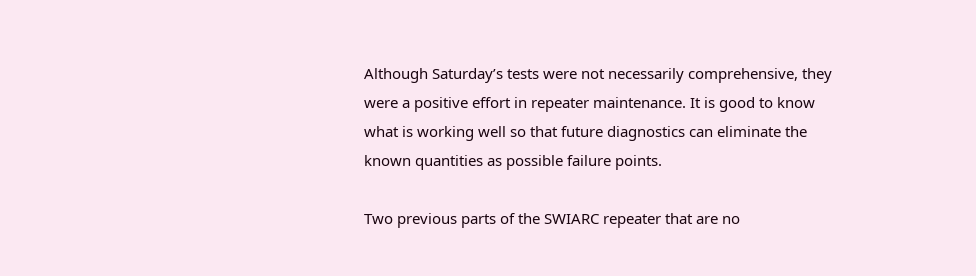Although Saturday’s tests were not necessarily comprehensive, they were a positive effort in repeater maintenance. It is good to know what is working well so that future diagnostics can eliminate the known quantities as possible failure points.

Two previous parts of the SWIARC repeater that are no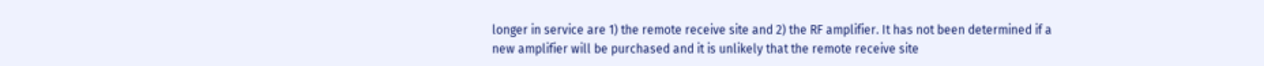longer in service are 1) the remote receive site and 2) the RF amplifier. It has not been determined if a new amplifier will be purchased and it is unlikely that the remote receive site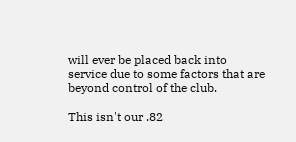will ever be placed back into service due to some factors that are beyond control of the club.

This isn't our .82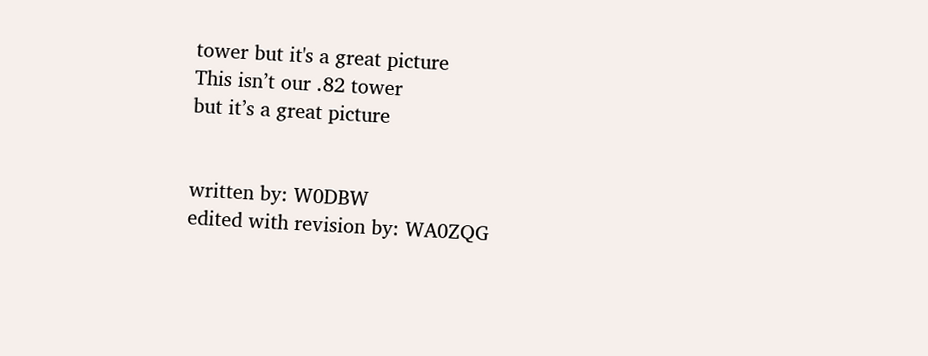tower but it's a great picture
This isn’t our .82 tower
but it’s a great picture


written by: W0DBW
edited with revision by: WA0ZQG